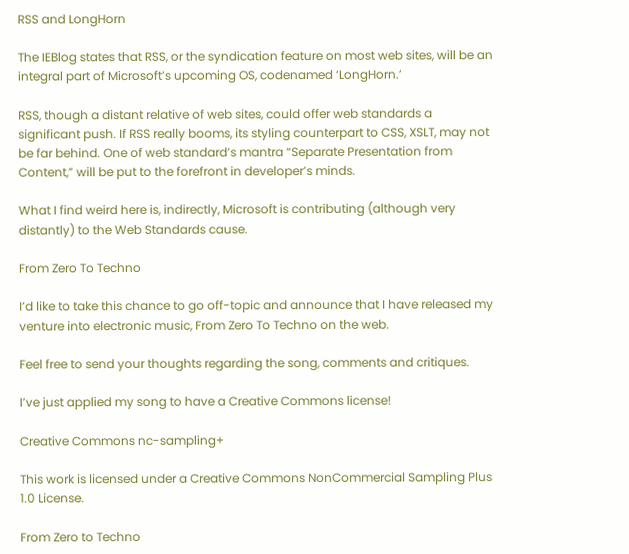RSS and LongHorn

The IEBlog states that RSS, or the syndication feature on most web sites, will be an integral part of Microsoft’s upcoming OS, codenamed ‘LongHorn.’

RSS, though a distant relative of web sites, could offer web standards a significant push. If RSS really booms, its styling counterpart to CSS, XSLT, may not be far behind. One of web standard’s mantra “Separate Presentation from Content,” will be put to the forefront in developer’s minds.

What I find weird here is, indirectly, Microsoft is contributing (although very distantly) to the Web Standards cause.

From Zero To Techno

I’d like to take this chance to go off-topic and announce that I have released my venture into electronic music, From Zero To Techno on the web.

Feel free to send your thoughts regarding the song, comments and critiques.

I’ve just applied my song to have a Creative Commons license!

Creative Commons nc-sampling+

This work is licensed under a Creative Commons NonCommercial Sampling Plus 1.0 License.

From Zero to Techno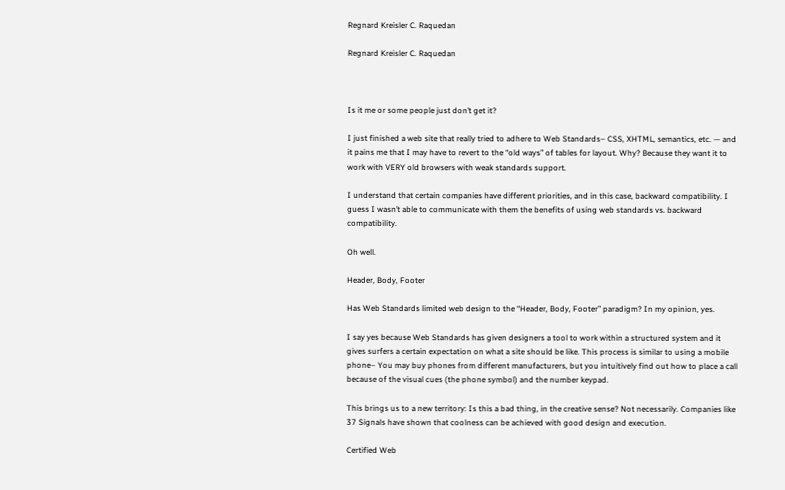Regnard Kreisler C. Raquedan

Regnard Kreisler C. Raquedan



Is it me or some people just don’t get it?

I just finished a web site that really tried to adhere to Web Standards– CSS, XHTML, semantics, etc. — and it pains me that I may have to revert to the “old ways” of tables for layout. Why? Because they want it to work with VERY old browsers with weak standards support.

I understand that certain companies have different priorities, and in this case, backward compatibility. I guess I wasn’t able to communicate with them the benefits of using web standards vs. backward compatibility.

Oh well.

Header, Body, Footer

Has Web Standards limited web design to the “Header, Body, Footer” paradigm? In my opinion, yes.

I say yes because Web Standards has given designers a tool to work within a structured system and it gives surfers a certain expectation on what a site should be like. This process is similar to using a mobile phone– You may buy phones from different manufacturers, but you intuitively find out how to place a call because of the visual cues (the phone symbol) and the number keypad.

This brings us to a new territory: Is this a bad thing, in the creative sense? Not necessarily. Companies like 37 Signals have shown that coolness can be achieved with good design and execution.

Certified Web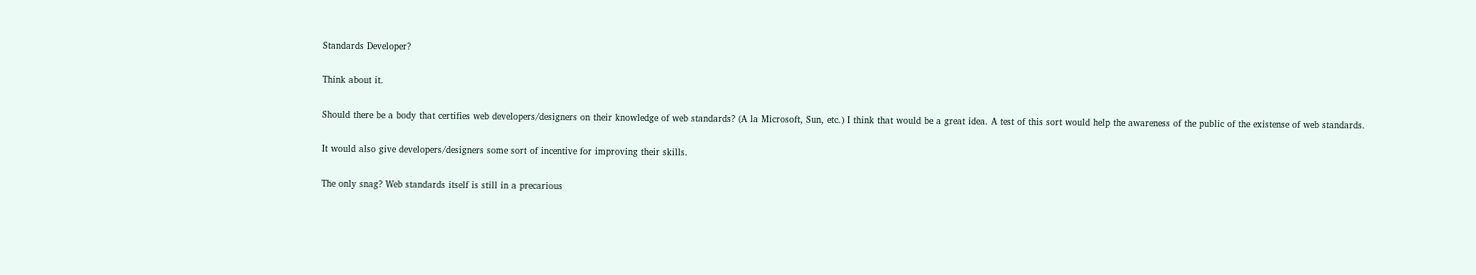Standards Developer?

Think about it.

Should there be a body that certifies web developers/designers on their knowledge of web standards? (A la Microsoft, Sun, etc.) I think that would be a great idea. A test of this sort would help the awareness of the public of the existense of web standards.

It would also give developers/designers some sort of incentive for improving their skills.

The only snag? Web standards itself is still in a precarious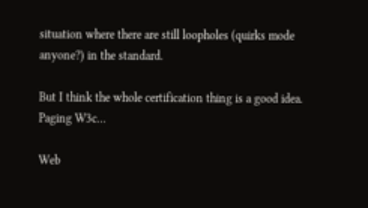situation where there are still loopholes (quirks mode anyone?) in the standard.

But I think the whole certification thing is a good idea. Paging W3c…

Web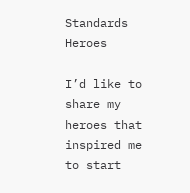Standards Heroes

I’d like to share my heroes that inspired me to start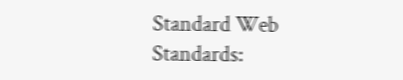Standard Web Standards: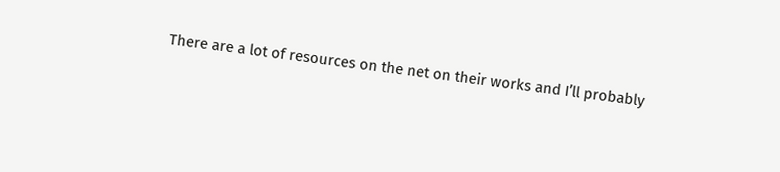There are a lot of resources on the net on their works and I’ll probably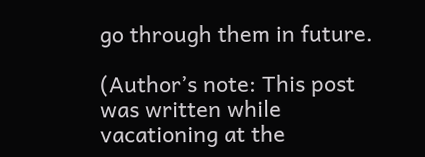go through them in future.

(Author’s note: This post was written while vacationing at the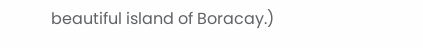beautiful island of Boracay.)